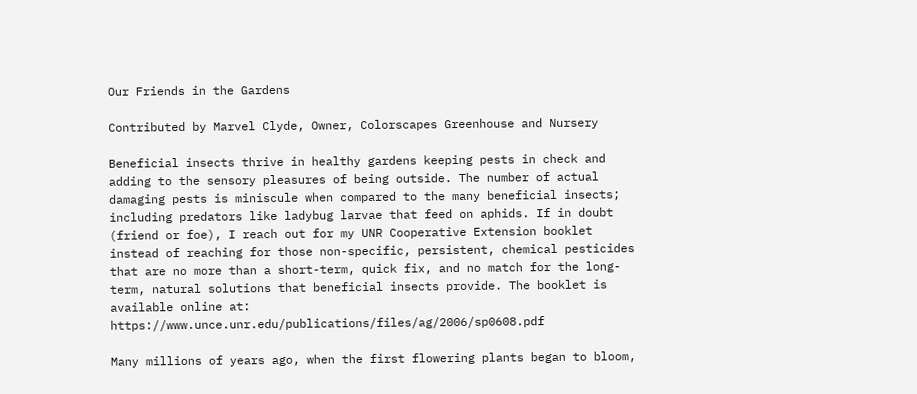Our Friends in the Gardens

Contributed by Marvel Clyde, Owner, Colorscapes Greenhouse and Nursery

Beneficial insects thrive in healthy gardens keeping pests in check and adding to the sensory pleasures of being outside. The number of actual damaging pests is miniscule when compared to the many beneficial insects; including predators like ladybug larvae that feed on aphids. If in doubt (friend or foe), I reach out for my UNR Cooperative Extension booklet instead of reaching for those non-specific, persistent, chemical pesticides that are no more than a short-term, quick fix, and no match for the long-term, natural solutions that beneficial insects provide. The booklet is available online at: https://www.unce.unr.edu/publications/files/ag/2006/sp0608.pdf

Many millions of years ago, when the first flowering plants began to bloom,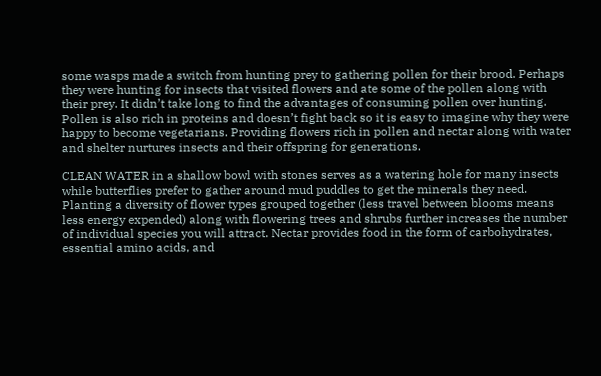some wasps made a switch from hunting prey to gathering pollen for their brood. Perhaps they were hunting for insects that visited flowers and ate some of the pollen along with their prey. It didn’t take long to find the advantages of consuming pollen over hunting. Pollen is also rich in proteins and doesn’t fight back so it is easy to imagine why they were happy to become vegetarians. Providing flowers rich in pollen and nectar along with water and shelter nurtures insects and their offspring for generations.

CLEAN WATER in a shallow bowl with stones serves as a watering hole for many insects while butterflies prefer to gather around mud puddles to get the minerals they need. Planting a diversity of flower types grouped together (less travel between blooms means less energy expended) along with flowering trees and shrubs further increases the number of individual species you will attract. Nectar provides food in the form of carbohydrates, essential amino acids, and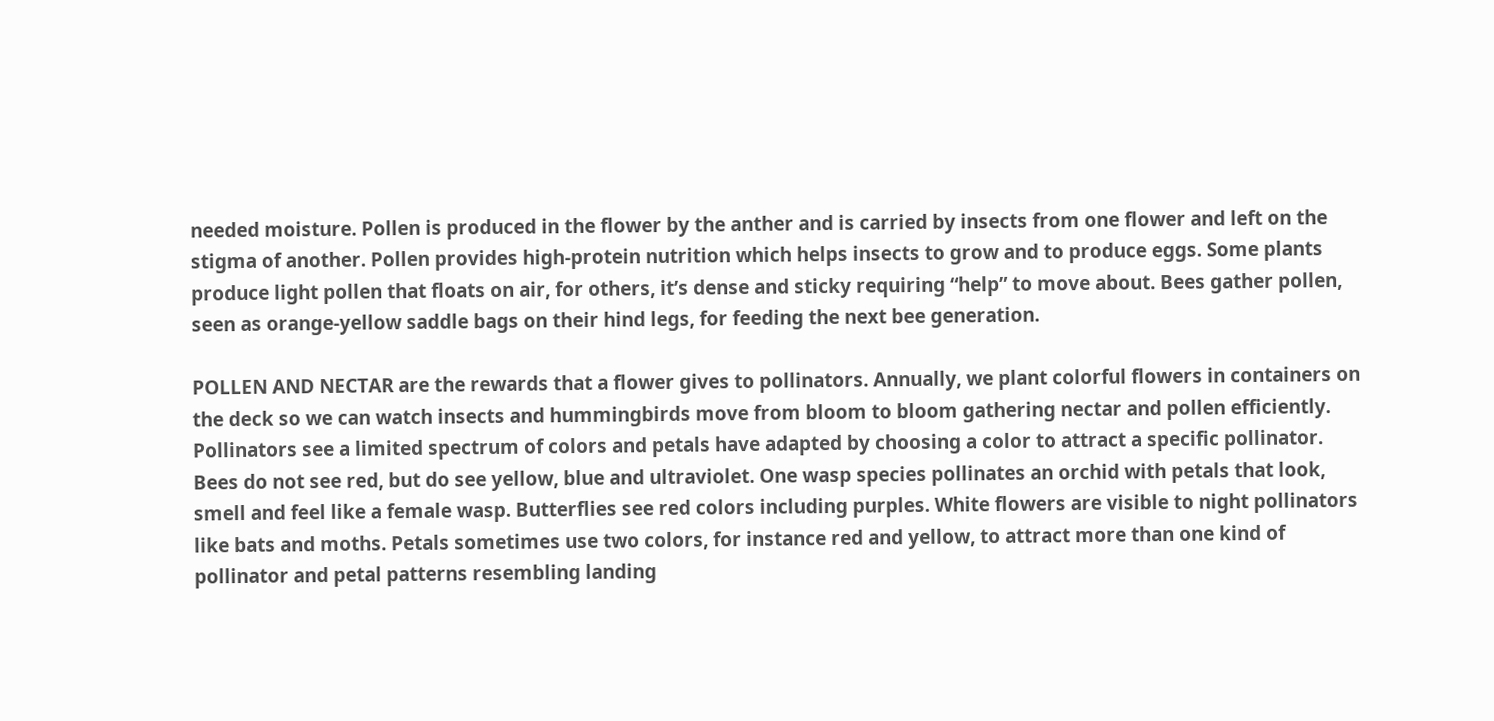needed moisture. Pollen is produced in the flower by the anther and is carried by insects from one flower and left on the stigma of another. Pollen provides high-protein nutrition which helps insects to grow and to produce eggs. Some plants produce light pollen that floats on air, for others, it’s dense and sticky requiring “help” to move about. Bees gather pollen, seen as orange-yellow saddle bags on their hind legs, for feeding the next bee generation.

POLLEN AND NECTAR are the rewards that a flower gives to pollinators. Annually, we plant colorful flowers in containers on the deck so we can watch insects and hummingbirds move from bloom to bloom gathering nectar and pollen efficiently. Pollinators see a limited spectrum of colors and petals have adapted by choosing a color to attract a specific pollinator. Bees do not see red, but do see yellow, blue and ultraviolet. One wasp species pollinates an orchid with petals that look, smell and feel like a female wasp. Butterflies see red colors including purples. White flowers are visible to night pollinators like bats and moths. Petals sometimes use two colors, for instance red and yellow, to attract more than one kind of pollinator and petal patterns resembling landing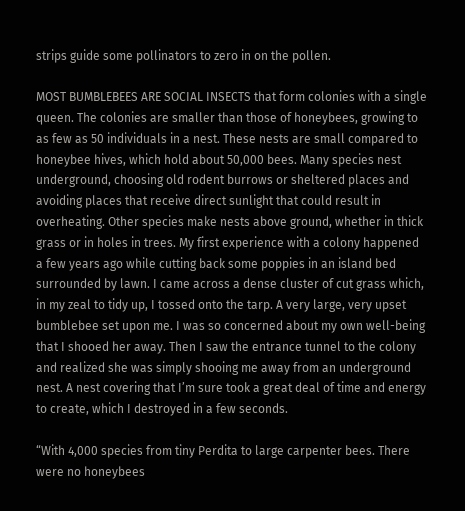strips guide some pollinators to zero in on the pollen.

MOST BUMBLEBEES ARE SOCIAL INSECTS that form colonies with a single queen. The colonies are smaller than those of honeybees, growing to as few as 50 individuals in a nest. These nests are small compared to honeybee hives, which hold about 50,000 bees. Many species nest underground, choosing old rodent burrows or sheltered places and avoiding places that receive direct sunlight that could result in overheating. Other species make nests above ground, whether in thick grass or in holes in trees. My first experience with a colony happened a few years ago while cutting back some poppies in an island bed surrounded by lawn. I came across a dense cluster of cut grass which, in my zeal to tidy up, I tossed onto the tarp. A very large, very upset bumblebee set upon me. I was so concerned about my own well-being that I shooed her away. Then I saw the entrance tunnel to the colony and realized she was simply shooing me away from an underground nest. A nest covering that I’m sure took a great deal of time and energy to create, which I destroyed in a few seconds.

“With 4,000 species from tiny Perdita to large carpenter bees. There were no honeybees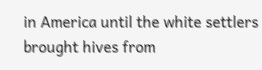in America until the white settlers brought hives from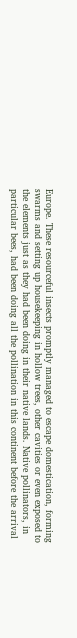Europe. These resourceful insects promptly managed to escape domestication, forming swarms and setting up housekeeping in hollow trees, other cavities or even exposed to the elements just as they had been doing in their native lands. Native pollinators, in particular bees, had been doing all the pollination in this continent before the arrival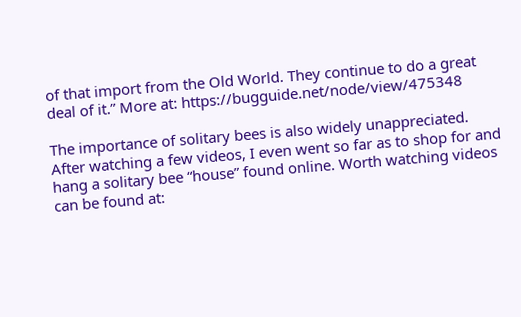of that import from the Old World. They continue to do a great deal of it.” More at: https://bugguide.net/node/view/475348

The importance of solitary bees is also widely unappreciated. After watching a few videos, I even went so far as to shop for and hang a solitary bee “house” found online. Worth watching videos can be found at: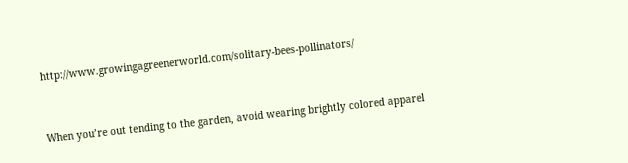http://www.growingagreenerworld.com/solitary-bees-pollinators/


When you’re out tending to the garden, avoid wearing brightly colored apparel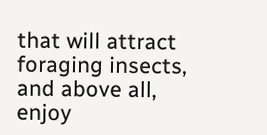that will attract foraging insects, and above all, enjoy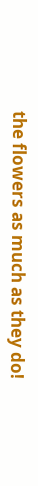the flowers as much as they do!